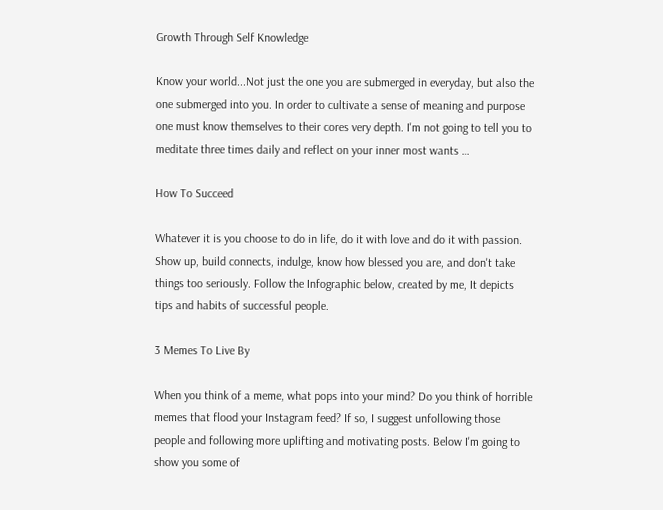Growth Through Self Knowledge

Know your world...Not just the one you are submerged in everyday, but also the one submerged into you. In order to cultivate a sense of meaning and purpose one must know themselves to their cores very depth. I'm not going to tell you to meditate three times daily and reflect on your inner most wants …

How To Succeed

Whatever it is you choose to do in life, do it with love and do it with passion. Show up, build connects, indulge, know how blessed you are, and don't take things too seriously. Follow the Infographic below, created by me, It depicts tips and habits of successful people.

3 Memes To Live By

When you think of a meme, what pops into your mind? Do you think of horrible memes that flood your Instagram feed? If so, I suggest unfollowing those people and following more uplifting and motivating posts. Below I'm going to show you some of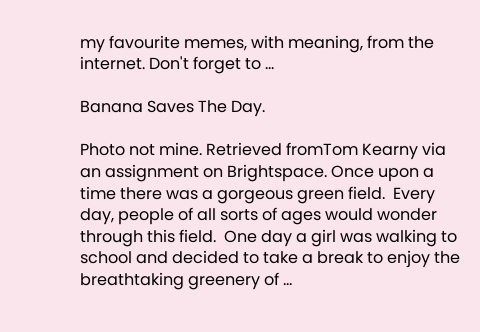my favourite memes, with meaning, from the internet. Don't forget to …

Banana Saves The Day.

Photo not mine. Retrieved fromTom Kearny via an assignment on Brightspace. Once upon a time there was a gorgeous green field.  Every day, people of all sorts of ages would wonder through this field.  One day a girl was walking to school and decided to take a break to enjoy the breathtaking greenery of …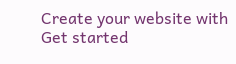Create your website with
Get started